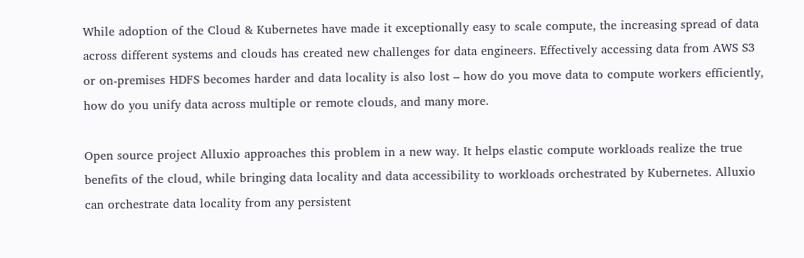While adoption of the Cloud & Kubernetes have made it exceptionally easy to scale compute, the increasing spread of data across different systems and clouds has created new challenges for data engineers. Effectively accessing data from AWS S3 or on-premises HDFS becomes harder and data locality is also lost – how do you move data to compute workers efficiently, how do you unify data across multiple or remote clouds, and many more.

Open source project Alluxio approaches this problem in a new way. It helps elastic compute workloads realize the true benefits of the cloud, while bringing data locality and data accessibility to workloads orchestrated by Kubernetes. Alluxio can orchestrate data locality from any persistent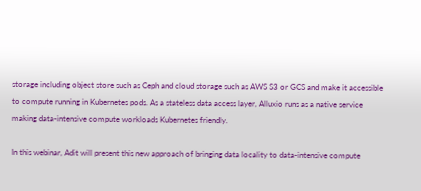storage including object store such as Ceph and cloud storage such as AWS S3 or GCS and make it accessible to compute running in Kubernetes pods. As a stateless data access layer, Alluxio runs as a native service making data-intensive compute workloads Kubernetes friendly.

In this webinar, Adit will present this new approach of bringing data locality to data-intensive compute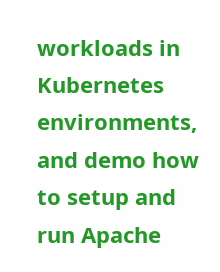workloads in Kubernetes environments, and demo how to setup and run Apache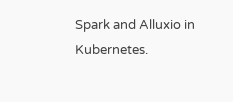Spark and Alluxio in Kubernetes.